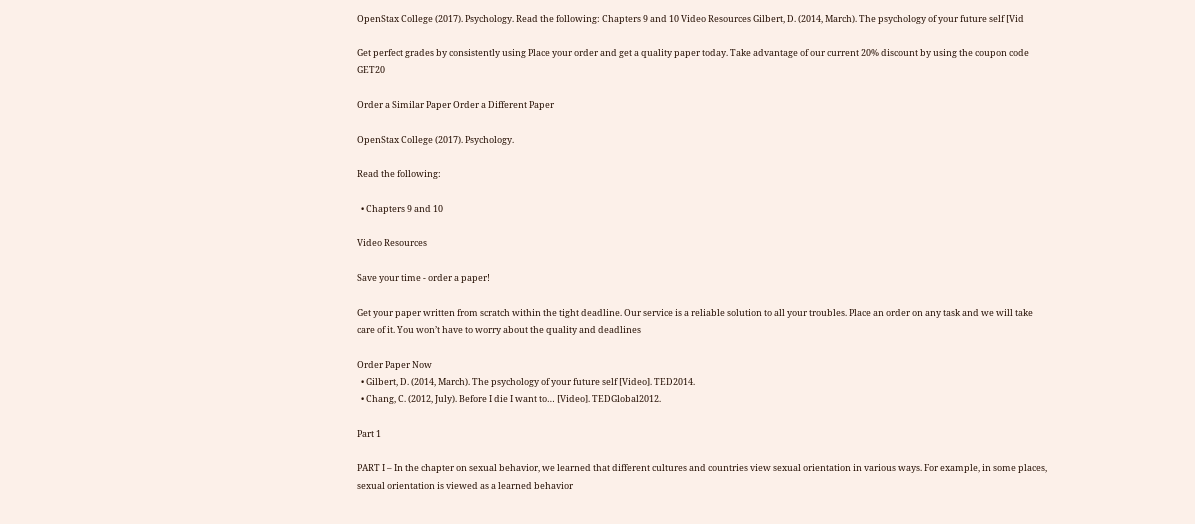OpenStax College (2017). Psychology. Read the following: Chapters 9 and 10 Video Resources Gilbert, D. (2014, March). The psychology of your future self [Vid

Get perfect grades by consistently using Place your order and get a quality paper today. Take advantage of our current 20% discount by using the coupon code GET20

Order a Similar Paper Order a Different Paper

OpenStax College (2017). Psychology.

Read the following:

  • Chapters 9 and 10

Video Resources

Save your time - order a paper!

Get your paper written from scratch within the tight deadline. Our service is a reliable solution to all your troubles. Place an order on any task and we will take care of it. You won’t have to worry about the quality and deadlines

Order Paper Now
  • Gilbert, D. (2014, March). The psychology of your future self [Video]. TED2014.
  • Chang, C. (2012, July). Before I die I want to… [Video]. TEDGlobal2012.

Part 1

PART I – In the chapter on sexual behavior, we learned that different cultures and countries view sexual orientation in various ways. For example, in some places, sexual orientation is viewed as a learned behavior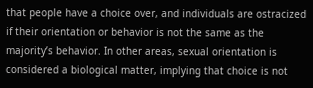that people have a choice over, and individuals are ostracized if their orientation or behavior is not the same as the majority’s behavior. In other areas, sexual orientation is considered a biological matter, implying that choice is not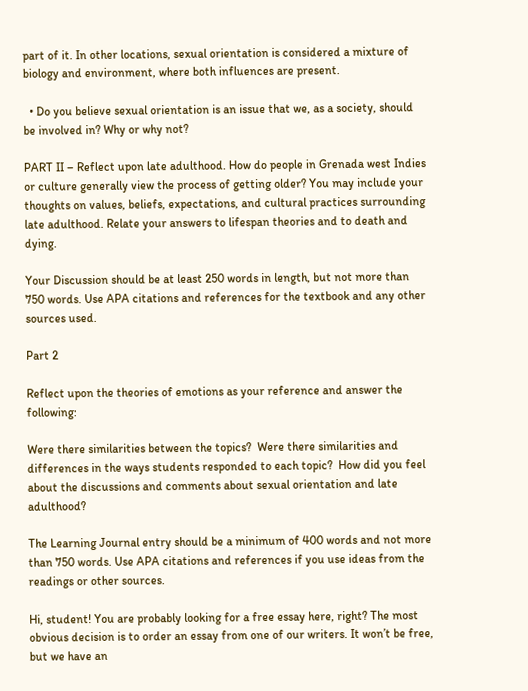part of it. In other locations, sexual orientation is considered a mixture of biology and environment, where both influences are present.

  • Do you believe sexual orientation is an issue that we, as a society, should be involved in? Why or why not?

PART II – Reflect upon late adulthood. How do people in Grenada west Indies or culture generally view the process of getting older? You may include your thoughts on values, beliefs, expectations, and cultural practices surrounding late adulthood. Relate your answers to lifespan theories and to death and dying.

Your Discussion should be at least 250 words in length, but not more than 750 words. Use APA citations and references for the textbook and any other sources used.

Part 2

Reflect upon the theories of emotions as your reference and answer the following:

Were there similarities between the topics?  Were there similarities and differences in the ways students responded to each topic?  How did you feel about the discussions and comments about sexual orientation and late adulthood?

The Learning Journal entry should be a minimum of 400 words and not more than 750 words. Use APA citations and references if you use ideas from the readings or other sources.

Hi, student! You are probably looking for a free essay here, right? The most obvious decision is to order an essay from one of our writers. It won’t be free, but we have an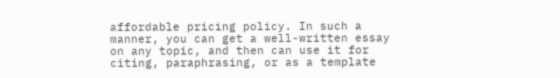affordable pricing policy. In such a manner, you can get a well-written essay on any topic, and then can use it for citing, paraphrasing, or as a template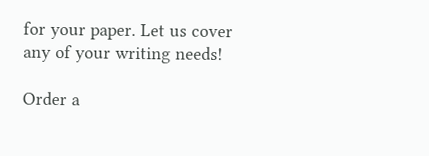for your paper. Let us cover any of your writing needs!

Order a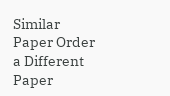Similar Paper Order a Different Paper